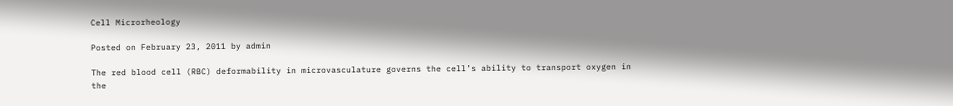Cell Microrheology

Posted on February 23, 2011 by admin

The red blood cell (RBC) deformability in microvasculature governs the cell’s ability to transport oxygen in the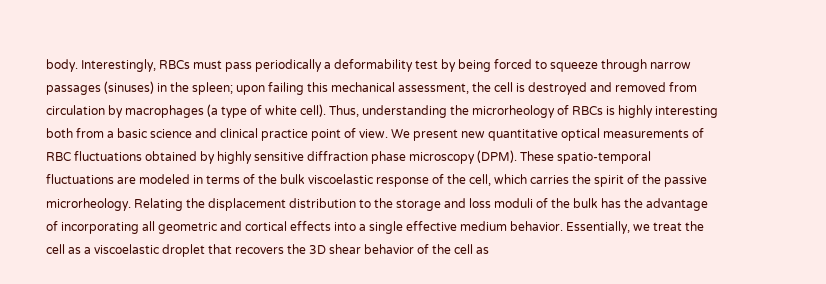body. Interestingly, RBCs must pass periodically a deformability test by being forced to squeeze through narrow passages (sinuses) in the spleen; upon failing this mechanical assessment, the cell is destroyed and removed from circulation by macrophages (a type of white cell). Thus, understanding the microrheology of RBCs is highly interesting both from a basic science and clinical practice point of view. We present new quantitative optical measurements of RBC fluctuations obtained by highly sensitive diffraction phase microscopy (DPM). These spatio-temporal fluctuations are modeled in terms of the bulk viscoelastic response of the cell, which carries the spirit of the passive microrheology. Relating the displacement distribution to the storage and loss moduli of the bulk has the advantage of incorporating all geometric and cortical effects into a single effective medium behavior. Essentially, we treat the cell as a viscoelastic droplet that recovers the 3D shear behavior of the cell as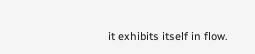it exhibits itself in flow.